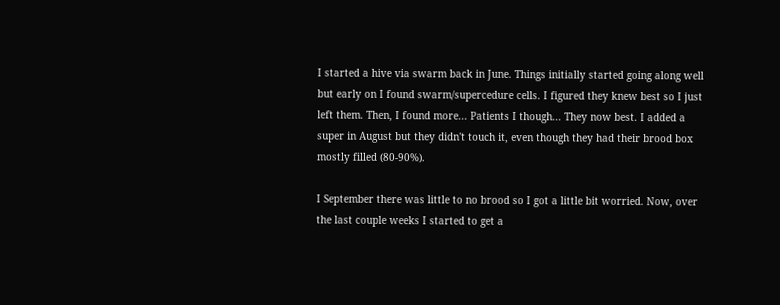I started a hive via swarm back in June. Things initially started going along well but early on I found swarm/supercedure cells. I figured they knew best so I just left them. Then, I found more... Patients I though... They now best. I added a super in August but they didn't touch it, even though they had their brood box mostly filled (80-90%).

I September there was little to no brood so I got a little bit worried. Now, over the last couple weeks I started to get a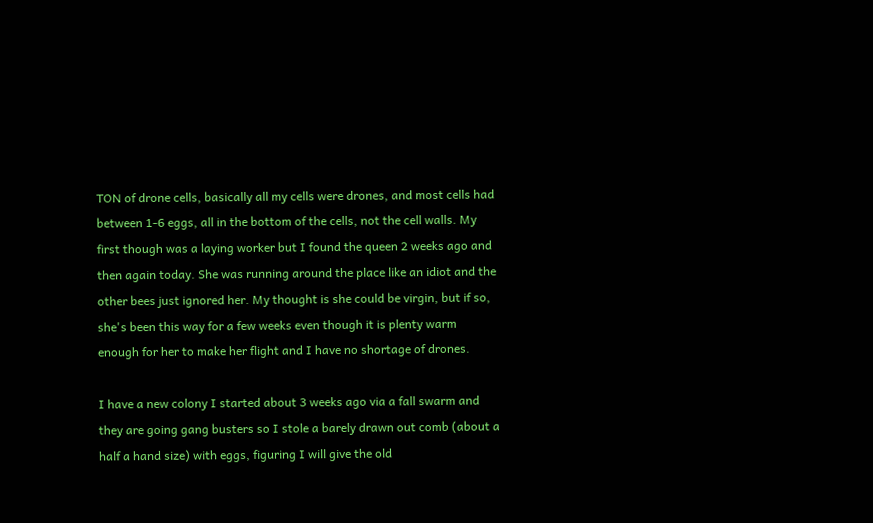TON of drone cells, basically all my cells were drones, and most cells had between 1-6 eggs, all in the bottom of the cells, not the cell walls. My first though was a laying worker but I found the queen 2 weeks ago and then again today. She was running around the place like an idiot and the other bees just ignored her. My thought is she could be virgin, but if so, she's been this way for a few weeks even though it is plenty warm enough for her to make her flight and I have no shortage of drones.

I have a new colony I started about 3 weeks ago via a fall swarm and they are going gang busters so I stole a barely drawn out comb (about a half a hand size) with eggs, figuring I will give the old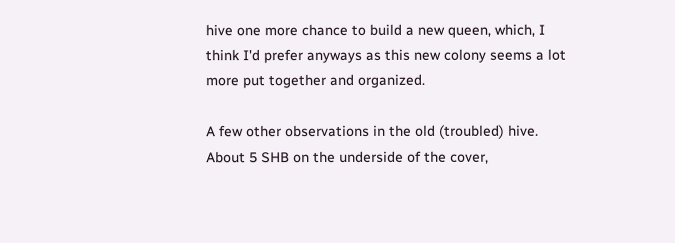hive one more chance to build a new queen, which, I think I'd prefer anyways as this new colony seems a lot more put together and organized.

A few other observations in the old (troubled) hive. About 5 SHB on the underside of the cover,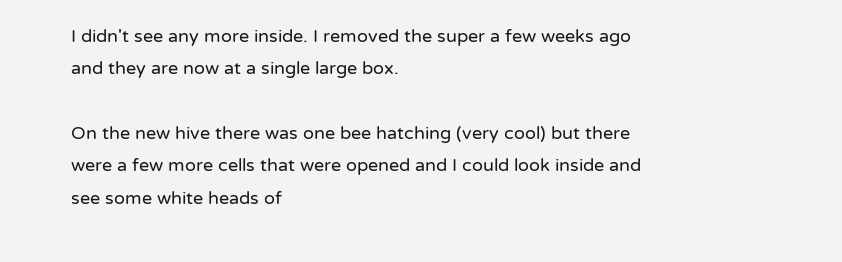I didn't see any more inside. I removed the super a few weeks ago and they are now at a single large box.

On the new hive there was one bee hatching (very cool) but there were a few more cells that were opened and I could look inside and see some white heads of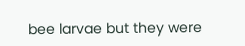bee larvae but they were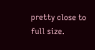pretty close to full size.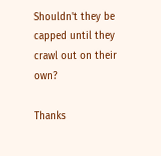Shouldn't they be capped until they crawl out on their own?

Thanks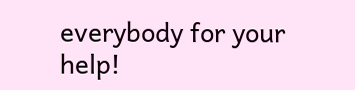everybody for your help!